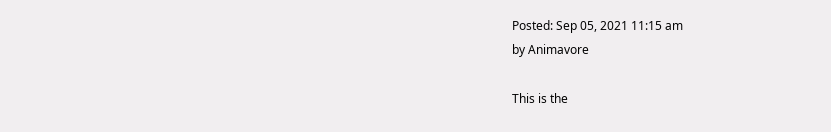Posted: Sep 05, 2021 11:15 am
by Animavore

This is the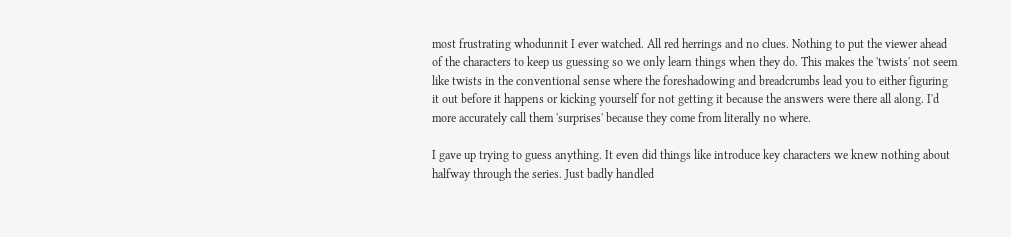most frustrating whodunnit I ever watched. All red herrings and no clues. Nothing to put the viewer ahead of the characters to keep us guessing so we only learn things when they do. This makes the 'twists' not seem like twists in the conventional sense where the foreshadowing and breadcrumbs lead you to either figuring it out before it happens or kicking yourself for not getting it because the answers were there all along. I'd more accurately call them 'surprises' because they come from literally no where.

I gave up trying to guess anything. It even did things like introduce key characters we knew nothing about halfway through the series. Just badly handled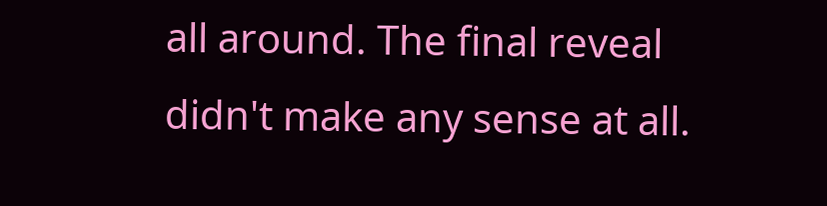all around. The final reveal didn't make any sense at all.